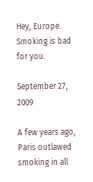Hey, Europe. Smoking is bad for you.

September 27, 2009

A few years ago, Paris outlawed smoking in all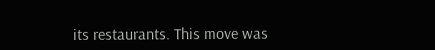its restaurants. This move was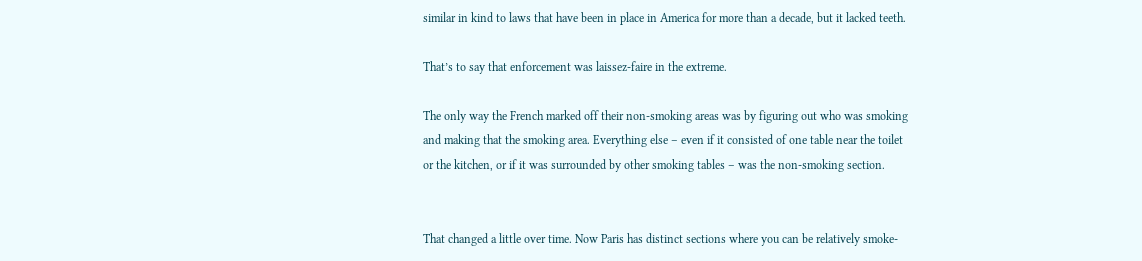similar in kind to laws that have been in place in America for more than a decade, but it lacked teeth.

That’s to say that enforcement was laissez-faire in the extreme.

The only way the French marked off their non-smoking areas was by figuring out who was smoking and making that the smoking area. Everything else – even if it consisted of one table near the toilet or the kitchen, or if it was surrounded by other smoking tables – was the non-smoking section.


That changed a little over time. Now Paris has distinct sections where you can be relatively smoke-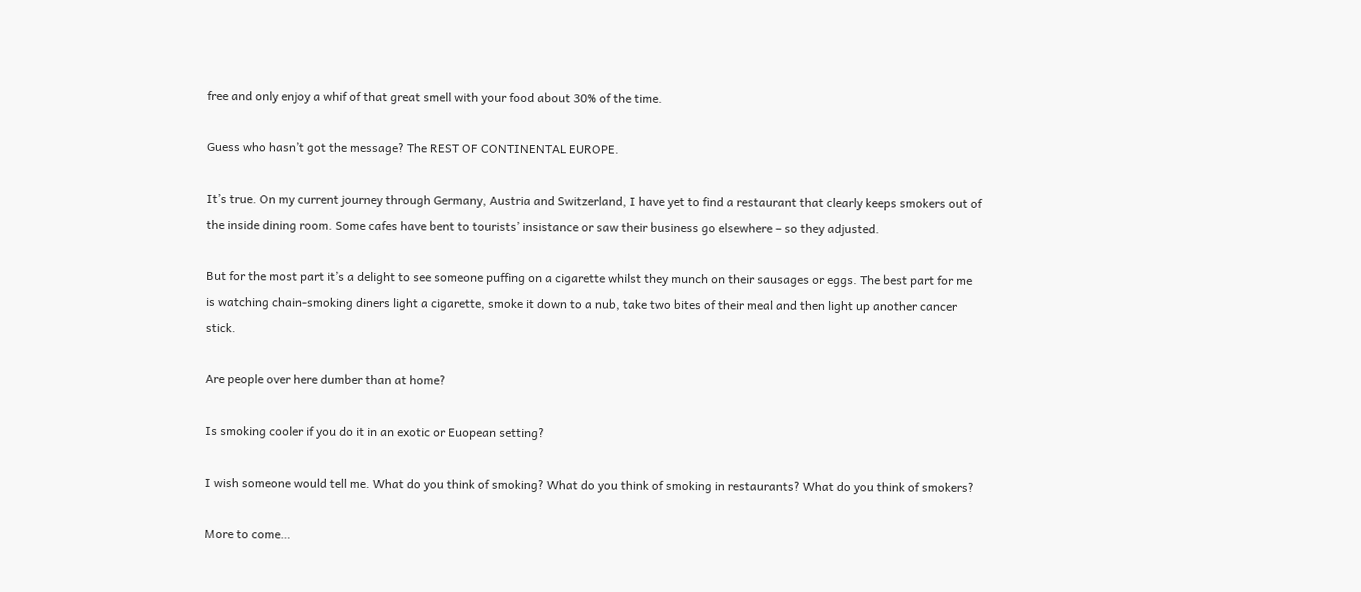free and only enjoy a whif of that great smell with your food about 30% of the time.

Guess who hasn’t got the message? The REST OF CONTINENTAL EUROPE.

It’s true. On my current journey through Germany, Austria and Switzerland, I have yet to find a restaurant that clearly keeps smokers out of the inside dining room. Some cafes have bent to tourists’ insistance or saw their business go elsewhere – so they adjusted.

But for the most part it’s a delight to see someone puffing on a cigarette whilst they munch on their sausages or eggs. The best part for me is watching chain-smoking diners light a cigarette, smoke it down to a nub, take two bites of their meal and then light up another cancer stick.

Are people over here dumber than at home?

Is smoking cooler if you do it in an exotic or Euopean setting?

I wish someone would tell me. What do you think of smoking? What do you think of smoking in restaurants? What do you think of smokers?

More to come…